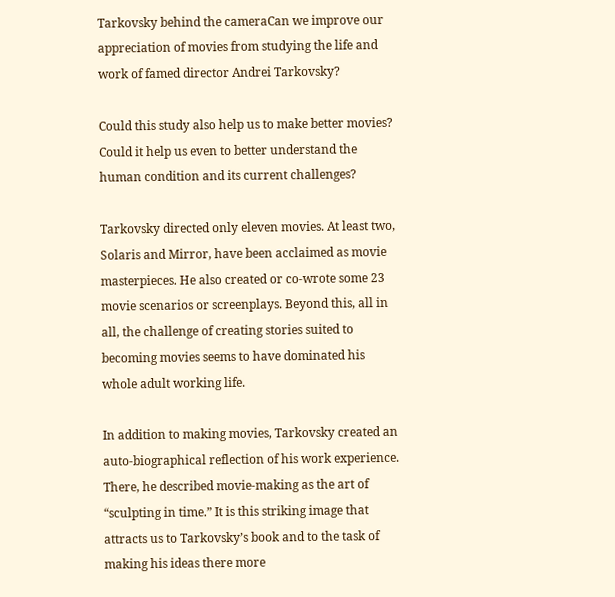Tarkovsky behind the cameraCan we improve our appreciation of movies from studying the life and work of famed director Andrei Tarkovsky?

Could this study also help us to make better movies? Could it help us even to better understand the human condition and its current challenges?

Tarkovsky directed only eleven movies. At least two, Solaris and Mirror, have been acclaimed as movie masterpieces. He also created or co-wrote some 23 movie scenarios or screenplays. Beyond this, all in all, the challenge of creating stories suited to becoming movies seems to have dominated his whole adult working life.

In addition to making movies, Tarkovsky created an auto-biographical reflection of his work experience. There, he described movie-making as the art of “sculpting in time.” It is this striking image that attracts us to Tarkovsky’s book and to the task of making his ideas there more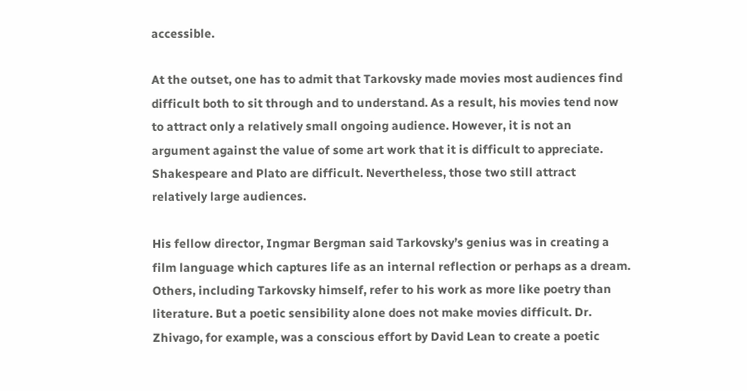accessible.

At the outset, one has to admit that Tarkovsky made movies most audiences find difficult both to sit through and to understand. As a result, his movies tend now to attract only a relatively small ongoing audience. However, it is not an argument against the value of some art work that it is difficult to appreciate. Shakespeare and Plato are difficult. Nevertheless, those two still attract relatively large audiences.

His fellow director, Ingmar Bergman said Tarkovsky’s genius was in creating a film language which captures life as an internal reflection or perhaps as a dream. Others, including Tarkovsky himself, refer to his work as more like poetry than literature. But a poetic sensibility alone does not make movies difficult. Dr. Zhivago, for example, was a conscious effort by David Lean to create a poetic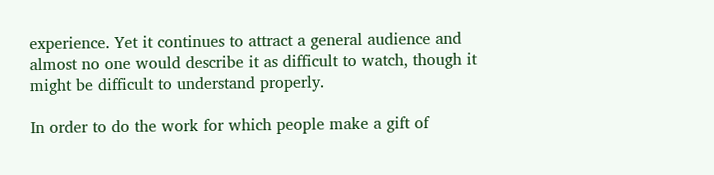experience. Yet it continues to attract a general audience and almost no one would describe it as difficult to watch, though it might be difficult to understand properly.

In order to do the work for which people make a gift of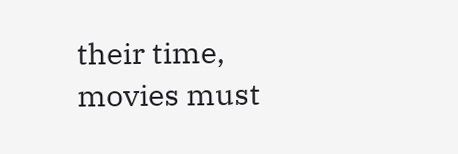their time, movies must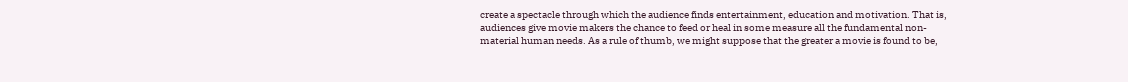create a spectacle through which the audience finds entertainment, education and motivation. That is, audiences give movie makers the chance to feed or heal in some measure all the fundamental non-material human needs. As a rule of thumb, we might suppose that the greater a movie is found to be,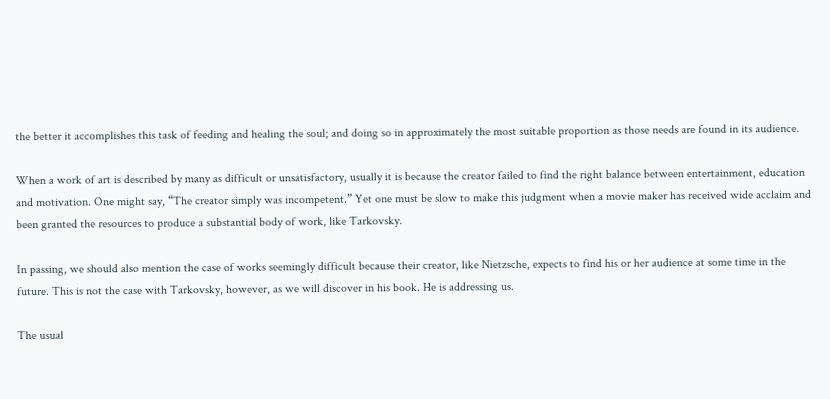the better it accomplishes this task of feeding and healing the soul; and doing so in approximately the most suitable proportion as those needs are found in its audience.

When a work of art is described by many as difficult or unsatisfactory, usually it is because the creator failed to find the right balance between entertainment, education and motivation. One might say, “The creator simply was incompetent.” Yet one must be slow to make this judgment when a movie maker has received wide acclaim and been granted the resources to produce a substantial body of work, like Tarkovsky.

In passing, we should also mention the case of works seemingly difficult because their creator, like Nietzsche, expects to find his or her audience at some time in the future. This is not the case with Tarkovsky, however, as we will discover in his book. He is addressing us.

The usual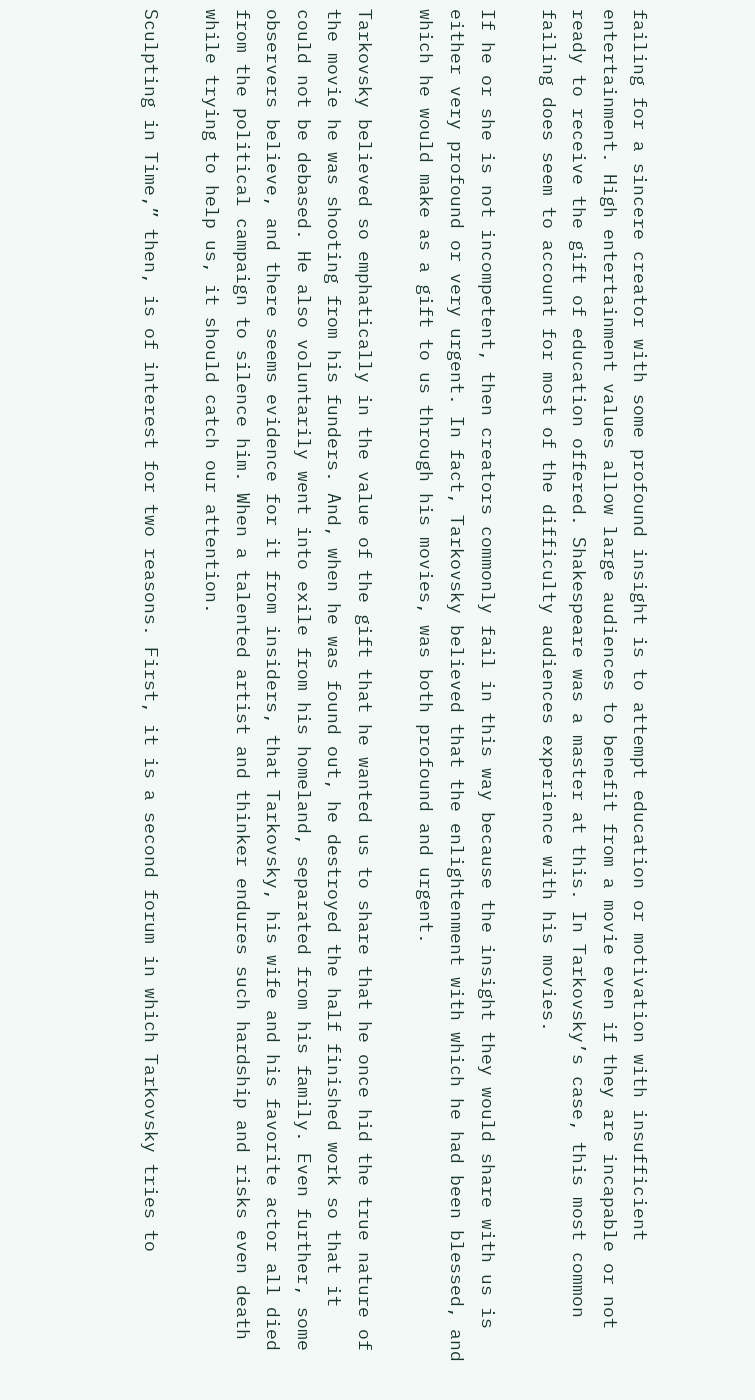failing for a sincere creator with some profound insight is to attempt education or motivation with insufficient entertainment. High entertainment values allow large audiences to benefit from a movie even if they are incapable or not ready to receive the gift of education offered. Shakespeare was a master at this. In Tarkovsky’s case, this most common failing does seem to account for most of the difficulty audiences experience with his movies.

If he or she is not incompetent, then creators commonly fail in this way because the insight they would share with us is either very profound or very urgent. In fact, Tarkovsky believed that the enlightenment with which he had been blessed, and which he would make as a gift to us through his movies, was both profound and urgent.

Tarkovsky believed so emphatically in the value of the gift that he wanted us to share that he once hid the true nature of the movie he was shooting from his funders. And, when he was found out, he destroyed the half finished work so that it could not be debased. He also voluntarily went into exile from his homeland, separated from his family. Even further, some observers believe, and there seems evidence for it from insiders, that Tarkovsky, his wife and his favorite actor all died from the political campaign to silence him. When a talented artist and thinker endures such hardship and risks even death while trying to help us, it should catch our attention.

Sculpting in Time,” then, is of interest for two reasons. First, it is a second forum in which Tarkovsky tries to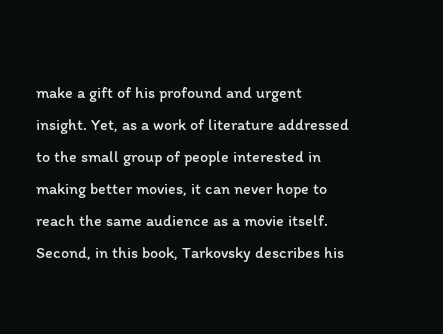make a gift of his profound and urgent insight. Yet, as a work of literature addressed to the small group of people interested in making better movies, it can never hope to reach the same audience as a movie itself. Second, in this book, Tarkovsky describes his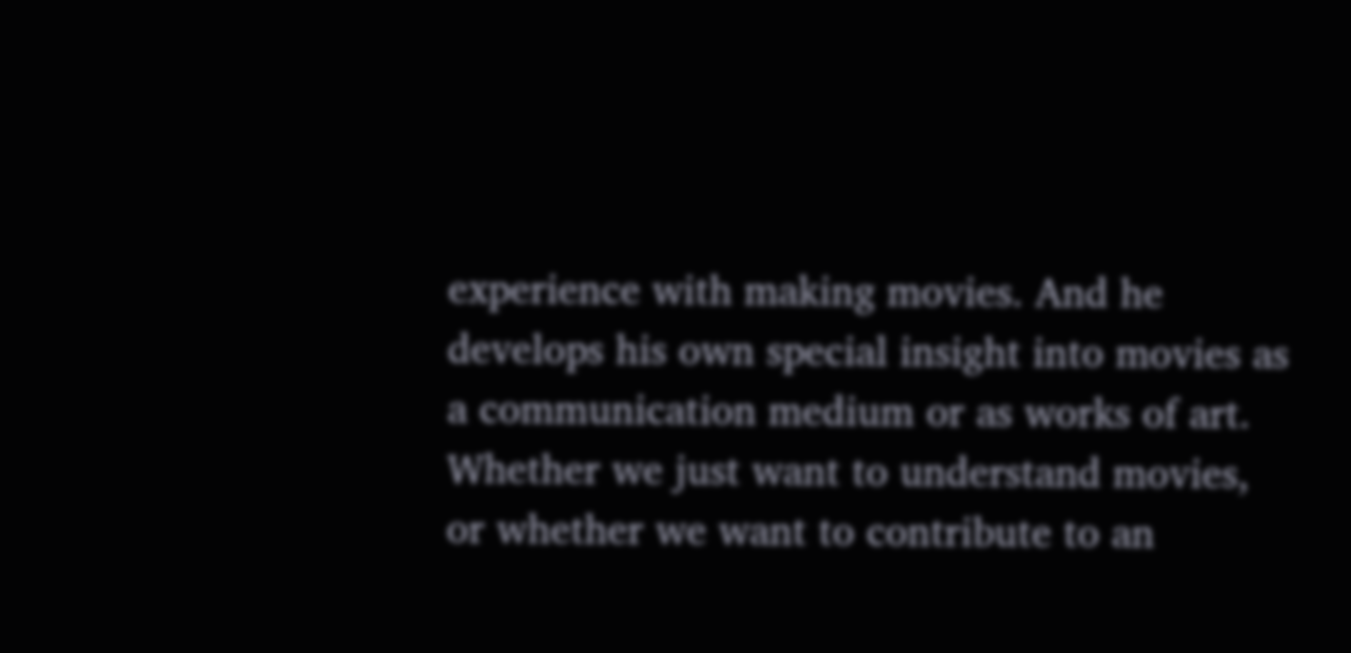experience with making movies. And he develops his own special insight into movies as a communication medium or as works of art. Whether we just want to understand movies, or whether we want to contribute to an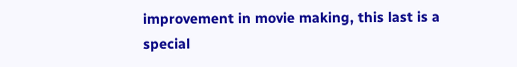improvement in movie making, this last is a special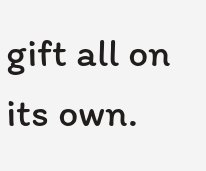gift all on its own.